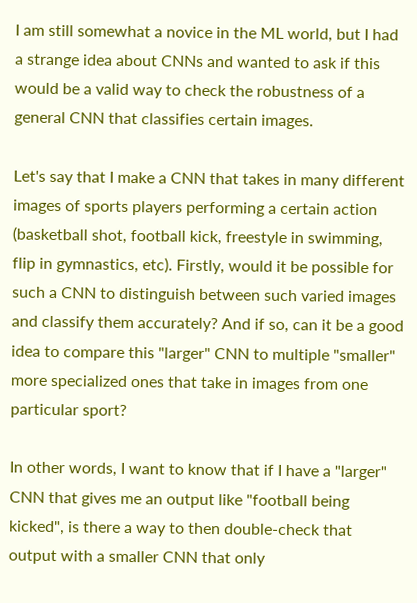I am still somewhat a novice in the ML world, but I had a strange idea about CNNs and wanted to ask if this would be a valid way to check the robustness of a general CNN that classifies certain images.

Let's say that I make a CNN that takes in many different images of sports players performing a certain action (basketball shot, football kick, freestyle in swimming, flip in gymnastics, etc). Firstly, would it be possible for such a CNN to distinguish between such varied images and classify them accurately? And if so, can it be a good idea to compare this "larger" CNN to multiple "smaller" more specialized ones that take in images from one particular sport?

In other words, I want to know that if I have a "larger" CNN that gives me an output like "football being kicked", is there a way to then double-check that output with a smaller CNN that only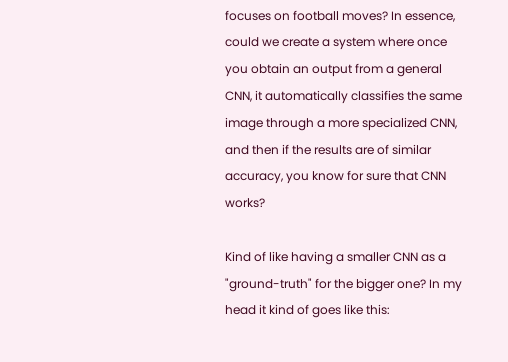focuses on football moves? In essence, could we create a system where once you obtain an output from a general CNN, it automatically classifies the same image through a more specialized CNN, and then if the results are of similar accuracy, you know for sure that CNN works?

Kind of like having a smaller CNN as a "ground-truth" for the bigger one? In my head it kind of goes like this: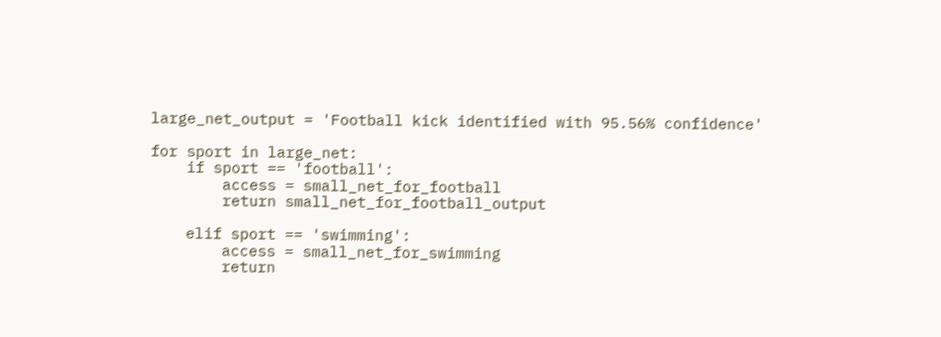large_net_output = 'Football kick identified with 95.56% confidence'

for sport in large_net:
    if sport == 'football':
        access = small_net_for_football
        return small_net_for_football_output

    elif sport == 'swimming':
        access = small_net_for_swimming
        return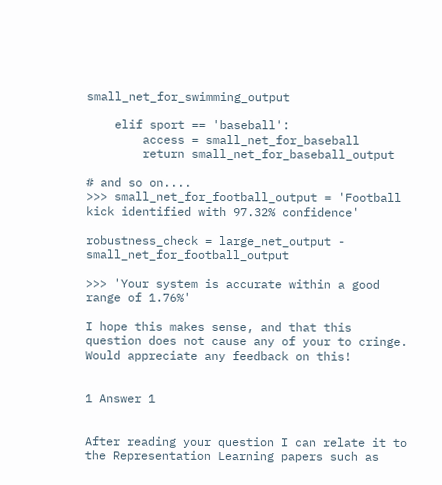small_net_for_swimming_output

    elif sport == 'baseball':
        access = small_net_for_baseball
        return small_net_for_baseball_output

# and so on....
>>> small_net_for_football_output = 'Football kick identified with 97.32% confidence'

robustness_check = large_net_output - small_net_for_football_output

>>> 'Your system is accurate within a good range of 1.76%'

I hope this makes sense, and that this question does not cause any of your to cringe. Would appreciate any feedback on this!


1 Answer 1


After reading your question I can relate it to the Representation Learning papers such as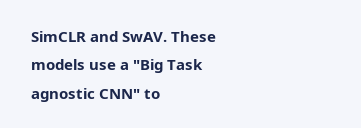SimCLR and SwAV. These models use a "Big Task agnostic CNN" to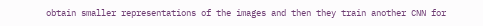obtain smaller representations of the images and then they train another CNN for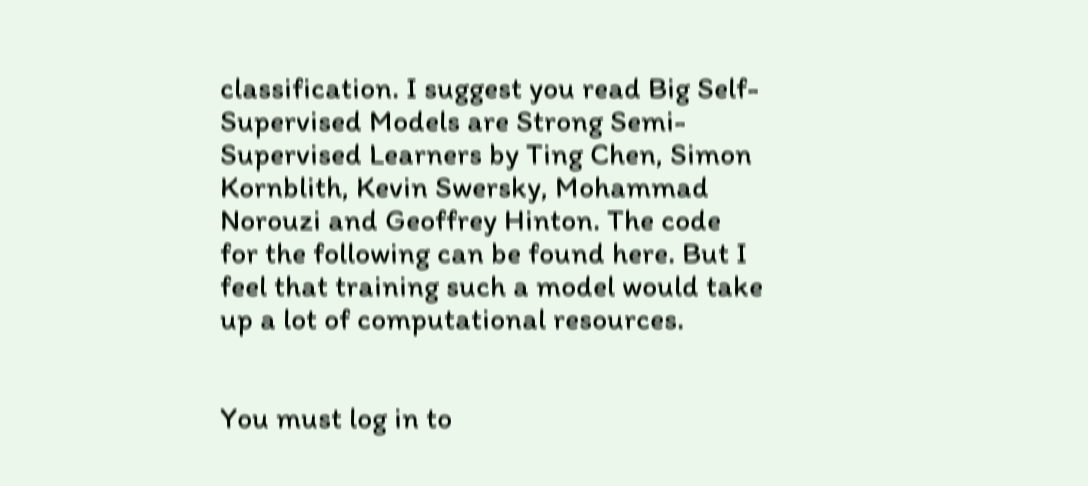classification. I suggest you read Big Self-Supervised Models are Strong Semi-Supervised Learners by Ting Chen, Simon Kornblith, Kevin Swersky, Mohammad Norouzi and Geoffrey Hinton. The code for the following can be found here. But I feel that training such a model would take up a lot of computational resources.


You must log in to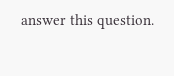answer this question.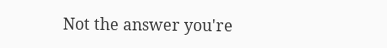Not the answer you're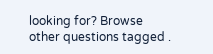looking for? Browse other questions tagged .